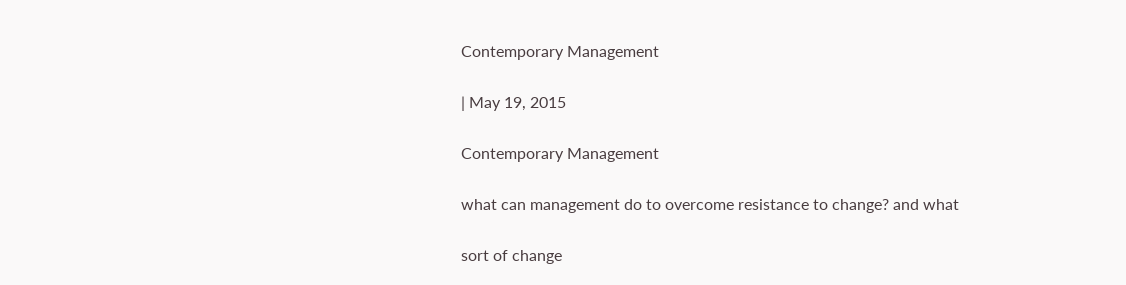Contemporary Management

| May 19, 2015

Contemporary Management

what can management do to overcome resistance to change? and what

sort of change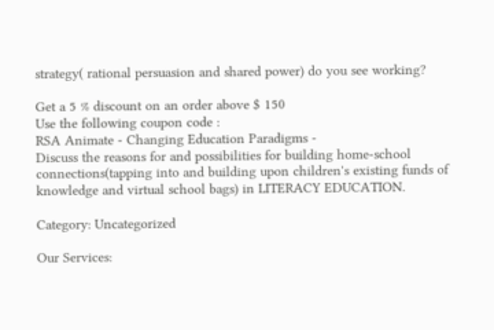strategy( rational persuasion and shared power) do you see working?

Get a 5 % discount on an order above $ 150
Use the following coupon code :
RSA Animate - Changing Education Paradigms -
Discuss the reasons for and possibilities for building home-school connections(tapping into and building upon children's existing funds of knowledge and virtual school bags) in LITERACY EDUCATION.

Category: Uncategorized

Our Services: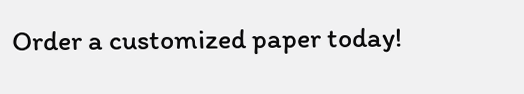Order a customized paper today!